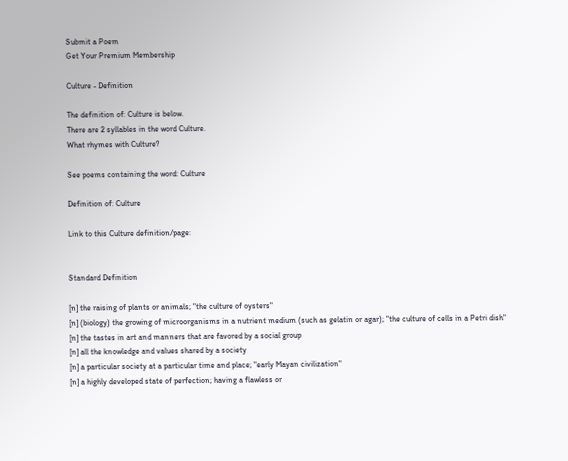Submit a Poem
Get Your Premium Membership

Culture - Definition

The definition of: Culture is below.
There are 2 syllables in the word Culture.
What rhymes with Culture?

See poems containing the word: Culture

Definition of: Culture

Link to this Culture definition/page:


Standard Definition

[n] the raising of plants or animals; "the culture of oysters"
[n] (biology) the growing of microorganisms in a nutrient medium (such as gelatin or agar); "the culture of cells in a Petri dish"
[n] the tastes in art and manners that are favored by a social group
[n] all the knowledge and values shared by a society
[n] a particular society at a particular time and place; "early Mayan civilization"
[n] a highly developed state of perfection; having a flawless or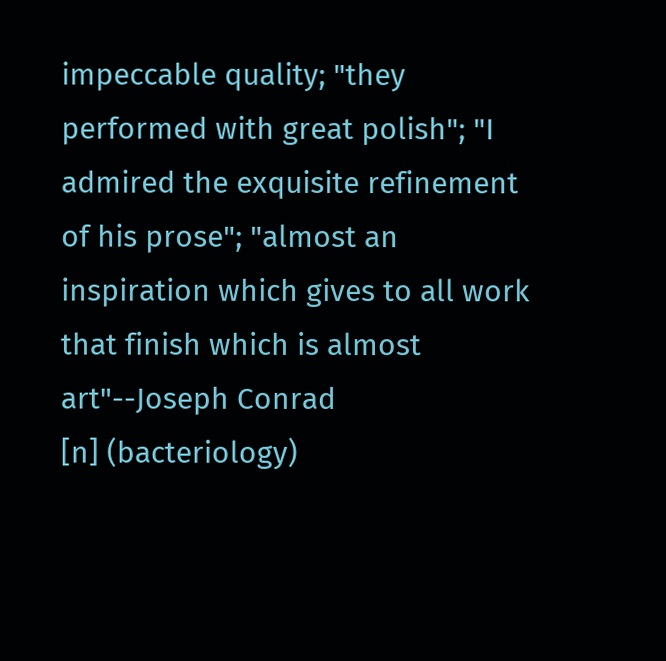impeccable quality; "they performed with great polish"; "I admired the exquisite refinement of his prose"; "almost an inspiration which gives to all work that finish which is almost art"--Joseph Conrad
[n] (bacteriology)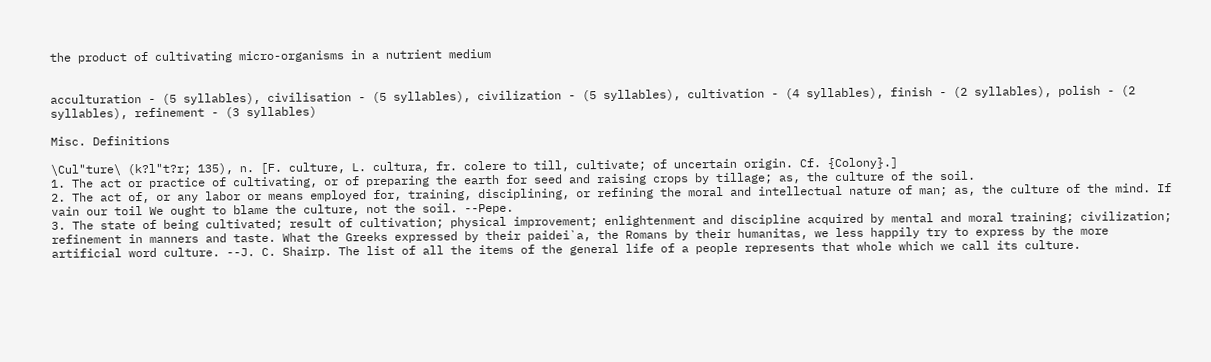the product of cultivating micro-organisms in a nutrient medium


acculturation - (5 syllables), civilisation - (5 syllables), civilization - (5 syllables), cultivation - (4 syllables), finish - (2 syllables), polish - (2 syllables), refinement - (3 syllables)

Misc. Definitions

\Cul"ture\ (k?l"t?r; 135), n. [F. culture, L. cultura, fr. colere to till, cultivate; of uncertain origin. Cf. {Colony}.]
1. The act or practice of cultivating, or of preparing the earth for seed and raising crops by tillage; as, the culture of the soil.
2. The act of, or any labor or means employed for, training, disciplining, or refining the moral and intellectual nature of man; as, the culture of the mind. If vain our toil We ought to blame the culture, not the soil. --Pepe.
3. The state of being cultivated; result of cultivation; physical improvement; enlightenment and discipline acquired by mental and moral training; civilization; refinement in manners and taste. What the Greeks expressed by their paidei`a, the Romans by their humanitas, we less happily try to express by the more artificial word culture. --J. C. Shairp. The list of all the items of the general life of a people represents that whole which we call its culture.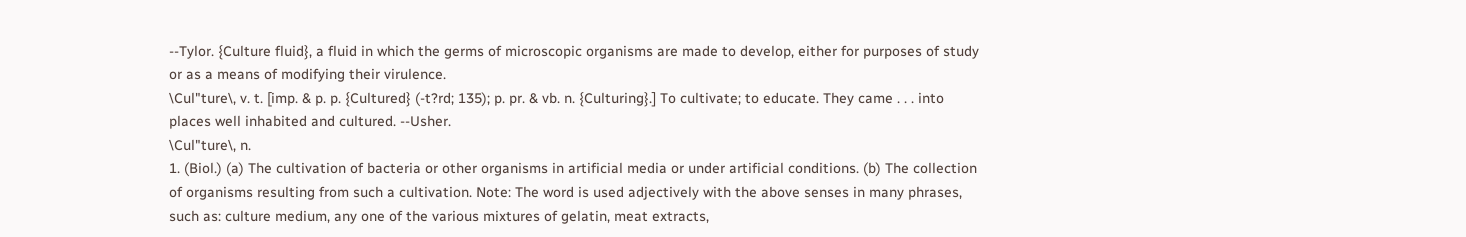--Tylor. {Culture fluid}, a fluid in which the germs of microscopic organisms are made to develop, either for purposes of study or as a means of modifying their virulence.
\Cul"ture\, v. t. [imp. & p. p. {Cultured} (-t?rd; 135); p. pr. & vb. n. {Culturing}.] To cultivate; to educate. They came . . . into places well inhabited and cultured. --Usher.
\Cul"ture\, n.
1. (Biol.) (a) The cultivation of bacteria or other organisms in artificial media or under artificial conditions. (b) The collection of organisms resulting from such a cultivation. Note: The word is used adjectively with the above senses in many phrases, such as: culture medium, any one of the various mixtures of gelatin, meat extracts,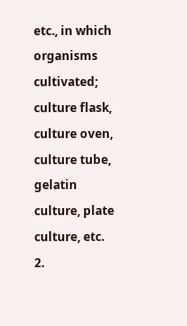etc., in which organisms cultivated; culture flask, culture oven, culture tube, gelatin culture, plate culture, etc.
2.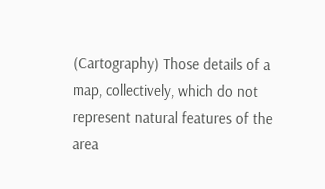(Cartography) Those details of a map, collectively, which do not represent natural features of the area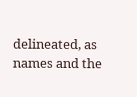delineated, as names and the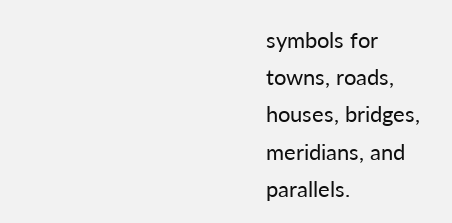symbols for towns, roads, houses, bridges, meridians, and parallels.